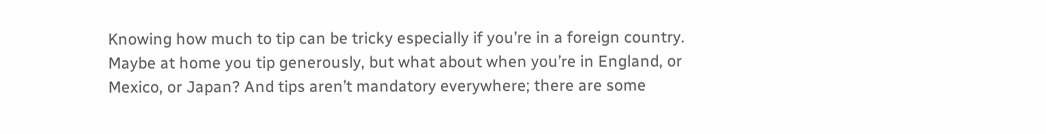Knowing how much to tip can be tricky especially if you’re in a foreign country. Maybe at home you tip generously, but what about when you’re in England, or Mexico, or Japan? And tips aren’t mandatory everywhere; there are some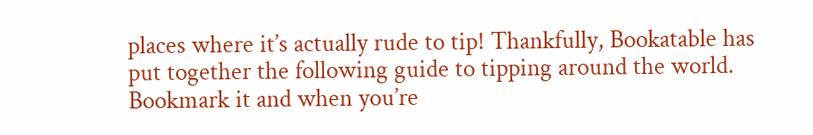places where it’s actually rude to tip! Thankfully, Bookatable has put together the following guide to tipping around the world. Bookmark it and when you’re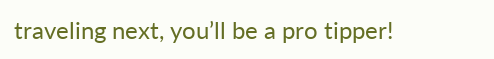traveling next, you’ll be a pro tipper!